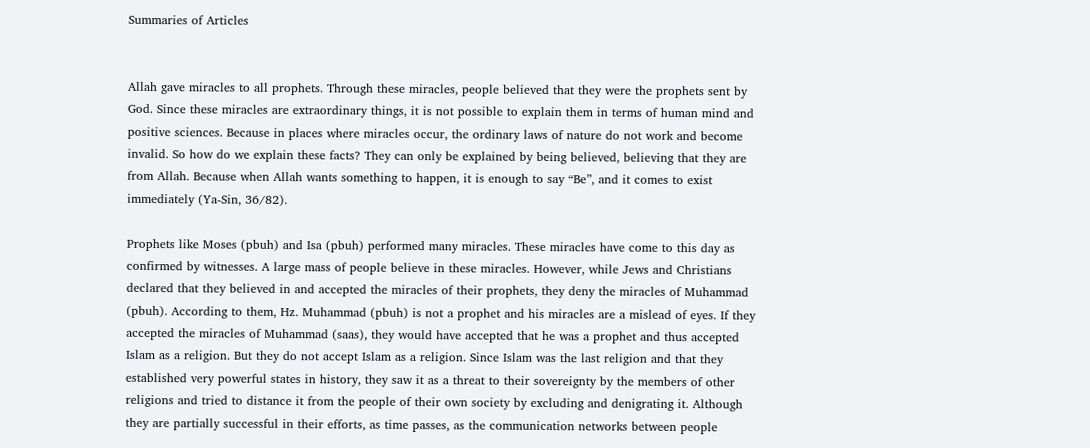Summaries of Articles


Allah gave miracles to all prophets. Through these miracles, people believed that they were the prophets sent by God. Since these miracles are extraordinary things, it is not possible to explain them in terms of human mind and positive sciences. Because in places where miracles occur, the ordinary laws of nature do not work and become invalid. So how do we explain these facts? They can only be explained by being believed, believing that they are from Allah. Because when Allah wants something to happen, it is enough to say “Be”, and it comes to exist immediately (Ya-Sin, 36/82).

Prophets like Moses (pbuh) and Isa (pbuh) performed many miracles. These miracles have come to this day as confirmed by witnesses. A large mass of people believe in these miracles. However, while Jews and Christians declared that they believed in and accepted the miracles of their prophets, they deny the miracles of Muhammad (pbuh). According to them, Hz. Muhammad (pbuh) is not a prophet and his miracles are a mislead of eyes. If they accepted the miracles of Muhammad (saas), they would have accepted that he was a prophet and thus accepted Islam as a religion. But they do not accept Islam as a religion. Since Islam was the last religion and that they established very powerful states in history, they saw it as a threat to their sovereignty by the members of other religions and tried to distance it from the people of their own society by excluding and denigrating it. Although they are partially successful in their efforts, as time passes, as the communication networks between people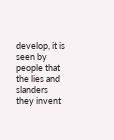develop, it is seen by people that the lies and slanders they invent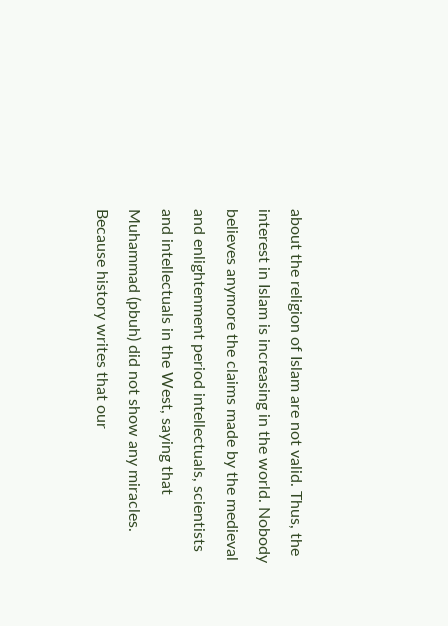about the religion of Islam are not valid. Thus, the interest in Islam is increasing in the world. Nobody believes anymore the claims made by the medieval and enlightenment period intellectuals, scientists and intellectuals in the West, saying that Muhammad (pbuh) did not show any miracles. Because history writes that our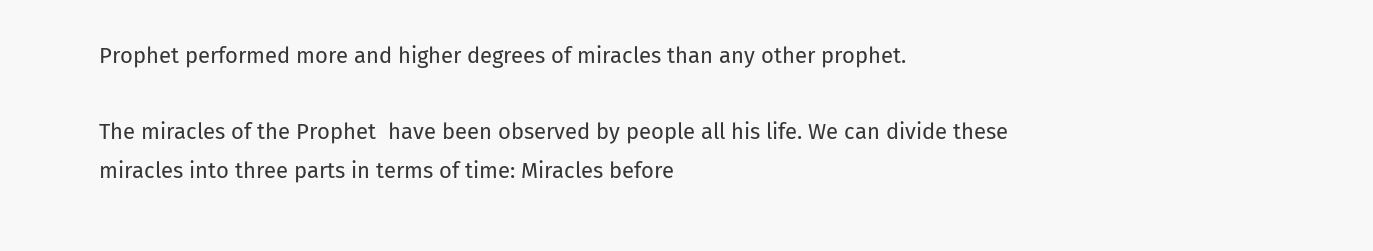Prophet performed more and higher degrees of miracles than any other prophet.

The miracles of the Prophet  have been observed by people all his life. We can divide these miracles into three parts in terms of time: Miracles before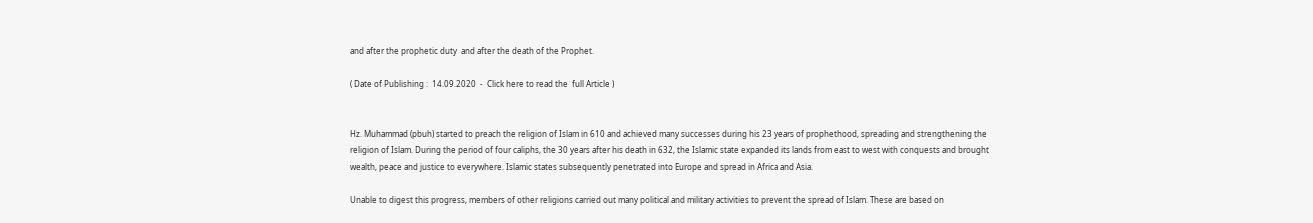and after the prophetic duty  and after the death of the Prophet.

( Date of Publishing :  14.09.2020  -  Click here to read the  full Article )


Hz. Muhammad (pbuh) started to preach the religion of Islam in 610 and achieved many successes during his 23 years of prophethood, spreading and strengthening the religion of Islam. During the period of four caliphs, the 30 years after his death in 632, the Islamic state expanded its lands from east to west with conquests and brought wealth, peace and justice to everywhere. Islamic states subsequently penetrated into Europe and spread in Africa and Asia.

Unable to digest this progress, members of other religions carried out many political and military activities to prevent the spread of Islam. These are based on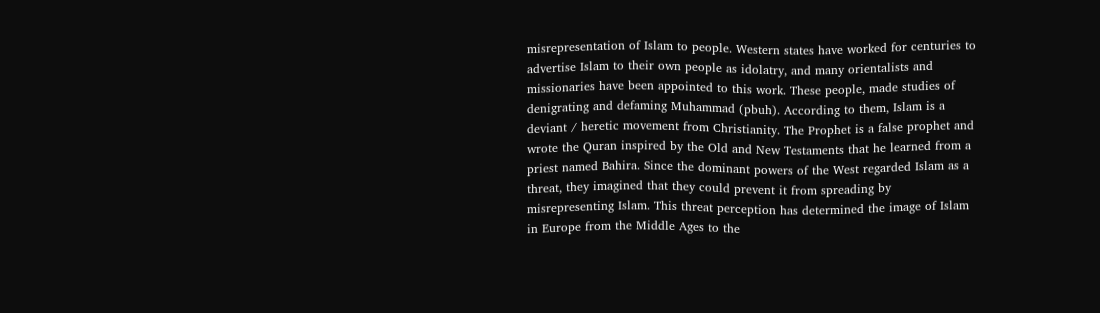misrepresentation of Islam to people. Western states have worked for centuries to advertise Islam to their own people as idolatry, and many orientalists and missionaries have been appointed to this work. These people, made studies of denigrating and defaming Muhammad (pbuh). According to them, Islam is a deviant / heretic movement from Christianity. The Prophet is a false prophet and wrote the Quran inspired by the Old and New Testaments that he learned from a priest named Bahira. Since the dominant powers of the West regarded Islam as a threat, they imagined that they could prevent it from spreading by misrepresenting Islam. This threat perception has determined the image of Islam in Europe from the Middle Ages to the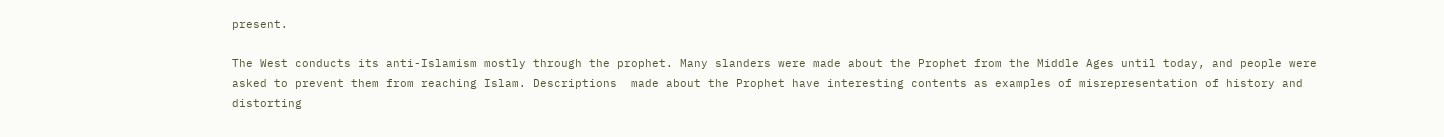present.

The West conducts its anti-Islamism mostly through the prophet. Many slanders were made about the Prophet from the Middle Ages until today, and people were asked to prevent them from reaching Islam. Descriptions  made about the Prophet have interesting contents as examples of misrepresentation of history and distorting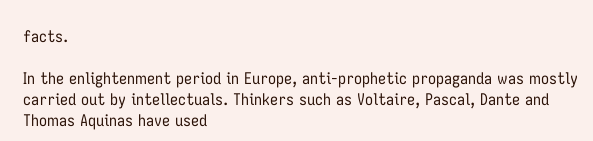facts.

In the enlightenment period in Europe, anti-prophetic propaganda was mostly carried out by intellectuals. Thinkers such as Voltaire, Pascal, Dante and Thomas Aquinas have used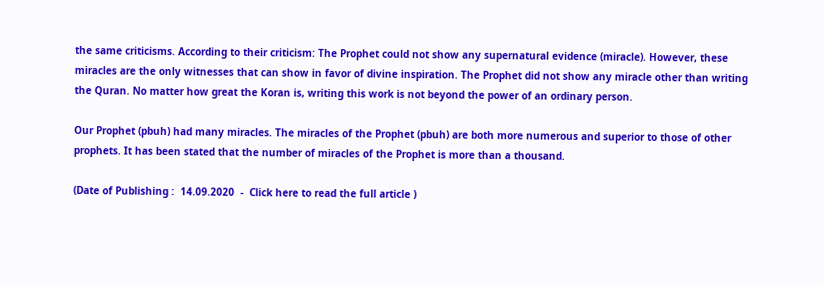the same criticisms. According to their criticism: The Prophet could not show any supernatural evidence (miracle). However, these miracles are the only witnesses that can show in favor of divine inspiration. The Prophet did not show any miracle other than writing the Quran. No matter how great the Koran is, writing this work is not beyond the power of an ordinary person.

Our Prophet (pbuh) had many miracles. The miracles of the Prophet (pbuh) are both more numerous and superior to those of other prophets. It has been stated that the number of miracles of the Prophet is more than a thousand.

(Date of Publishing :  14.09.2020  -  Click here to read the full article )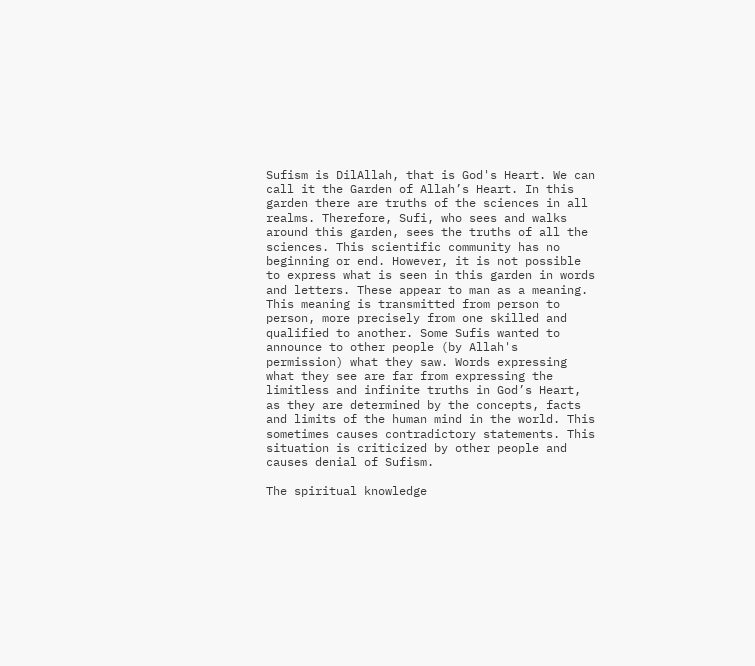Sufism is DilAllah, that is God's Heart. We can call it the Garden of Allah’s Heart. In this garden there are truths of the sciences in all realms. Therefore, Sufi, who sees and walks around this garden, sees the truths of all the sciences. This scientific community has no beginning or end. However, it is not possible to express what is seen in this garden in words and letters. These appear to man as a meaning. This meaning is transmitted from person to person, more precisely from one skilled and qualified to another. Some Sufis wanted to announce to other people (by Allah's permission) what they saw. Words expressing what they see are far from expressing the limitless and infinite truths in God’s Heart, as they are determined by the concepts, facts and limits of the human mind in the world. This sometimes causes contradictory statements. This situation is criticized by other people and causes denial of Sufism.

The spiritual knowledge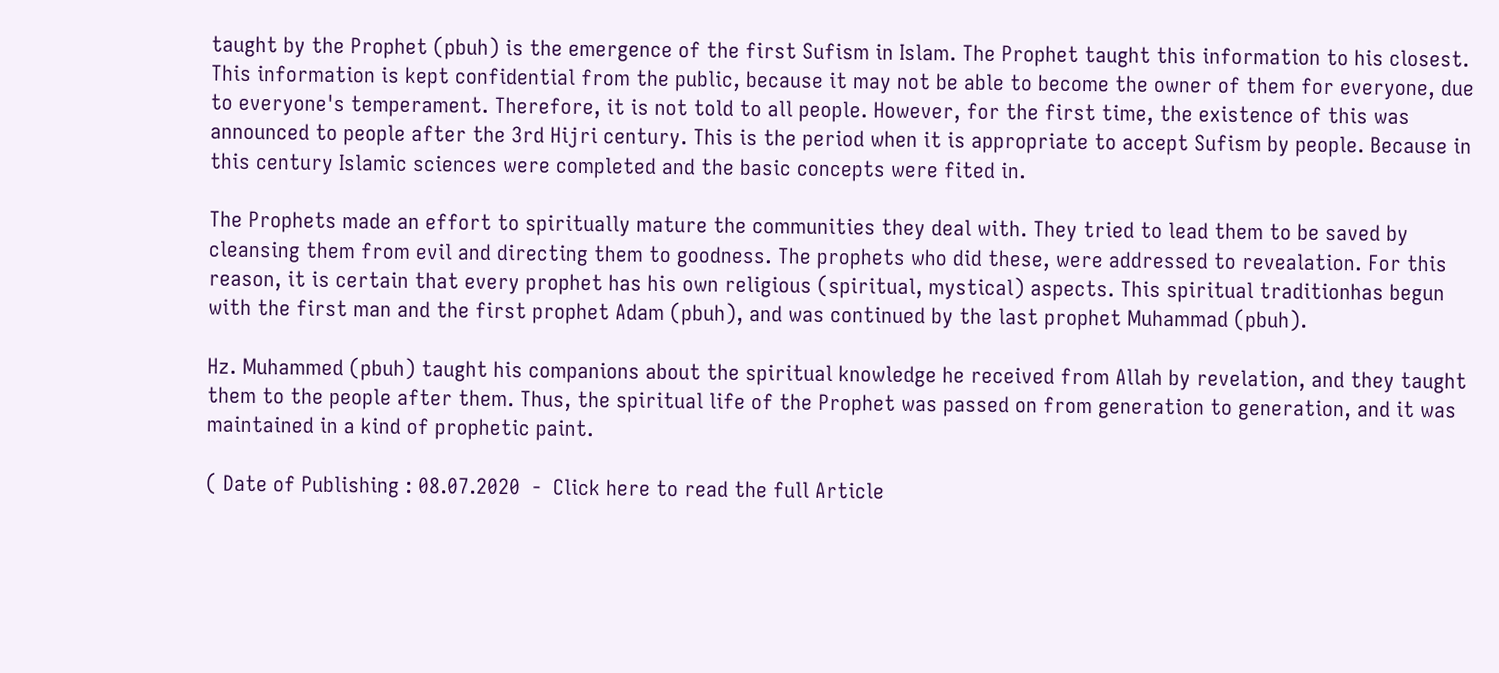taught by the Prophet (pbuh) is the emergence of the first Sufism in Islam. The Prophet taught this information to his closest. This information is kept confidential from the public, because it may not be able to become the owner of them for everyone, due to everyone's temperament. Therefore, it is not told to all people. However, for the first time, the existence of this was announced to people after the 3rd Hijri century. This is the period when it is appropriate to accept Sufism by people. Because in this century Islamic sciences were completed and the basic concepts were fited in.

The Prophets made an effort to spiritually mature the communities they deal with. They tried to lead them to be saved by cleansing them from evil and directing them to goodness. The prophets who did these, were addressed to revealation. For this reason, it is certain that every prophet has his own religious (spiritual, mystical) aspects. This spiritual traditionhas begun with the first man and the first prophet Adam (pbuh), and was continued by the last prophet Muhammad (pbuh).

Hz. Muhammed (pbuh) taught his companions about the spiritual knowledge he received from Allah by revelation, and they taught them to the people after them. Thus, the spiritual life of the Prophet was passed on from generation to generation, and it was maintained in a kind of prophetic paint.

( Date of Publishing : 08.07.2020  -  Click here to read the full Article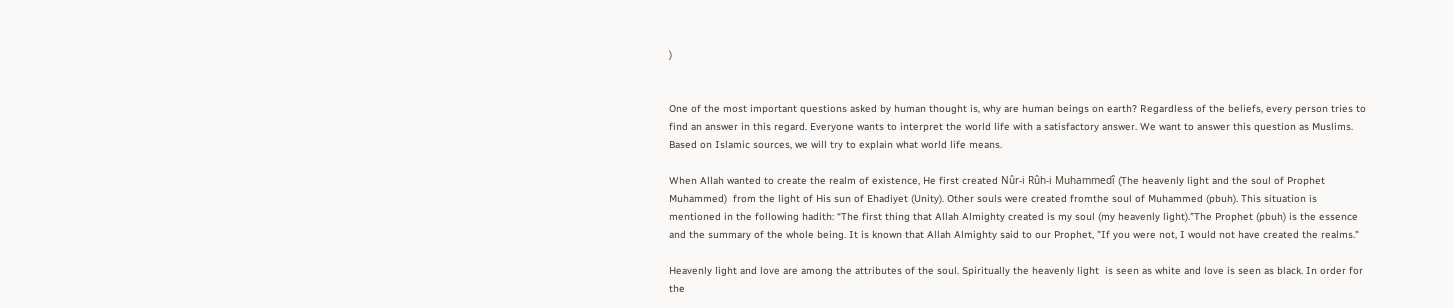)


One of the most important questions asked by human thought is, why are human beings on earth? Regardless of the beliefs, every person tries to find an answer in this regard. Everyone wants to interpret the world life with a satisfactory answer. We want to answer this question as Muslims. Based on Islamic sources, we will try to explain what world life means.

When Allah wanted to create the realm of existence, He first created Nûr-i Rûh-i Muhammedî (The heavenly light and the soul of Prophet Muhammed)  from the light of His sun of Ehadiyet (Unity). Other souls were created fromthe soul of Muhammed (pbuh). This situation is mentioned in the following hadith: “The first thing that Allah Almighty created is my soul (my heavenly light).”The Prophet (pbuh) is the essence and the summary of the whole being. It is known that Allah Almighty said to our Prophet, "If you were not, I would not have created the realms."

Heavenly light and love are among the attributes of the soul. Spiritually the heavenly light  is seen as white and love is seen as black. In order for the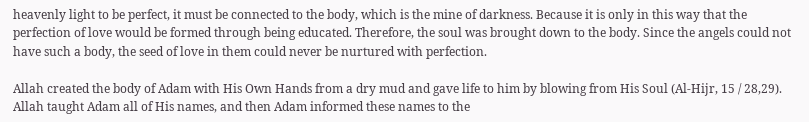heavenly light to be perfect, it must be connected to the body, which is the mine of darkness. Because it is only in this way that the perfection of love would be formed through being educated. Therefore, the soul was brought down to the body. Since the angels could not have such a body, the seed of love in them could never be nurtured with perfection.

Allah created the body of Adam with His Own Hands from a dry mud and gave life to him by blowing from His Soul (Al-Hijr, 15 / 28,29). Allah taught Adam all of His names, and then Adam informed these names to the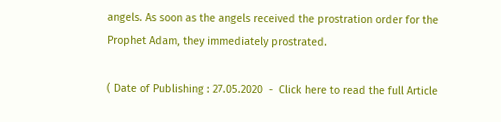angels. As soon as the angels received the prostration order for the Prophet Adam, they immediately prostrated.

( Date of Publishing : 27.05.2020  -  Click here to read the full Article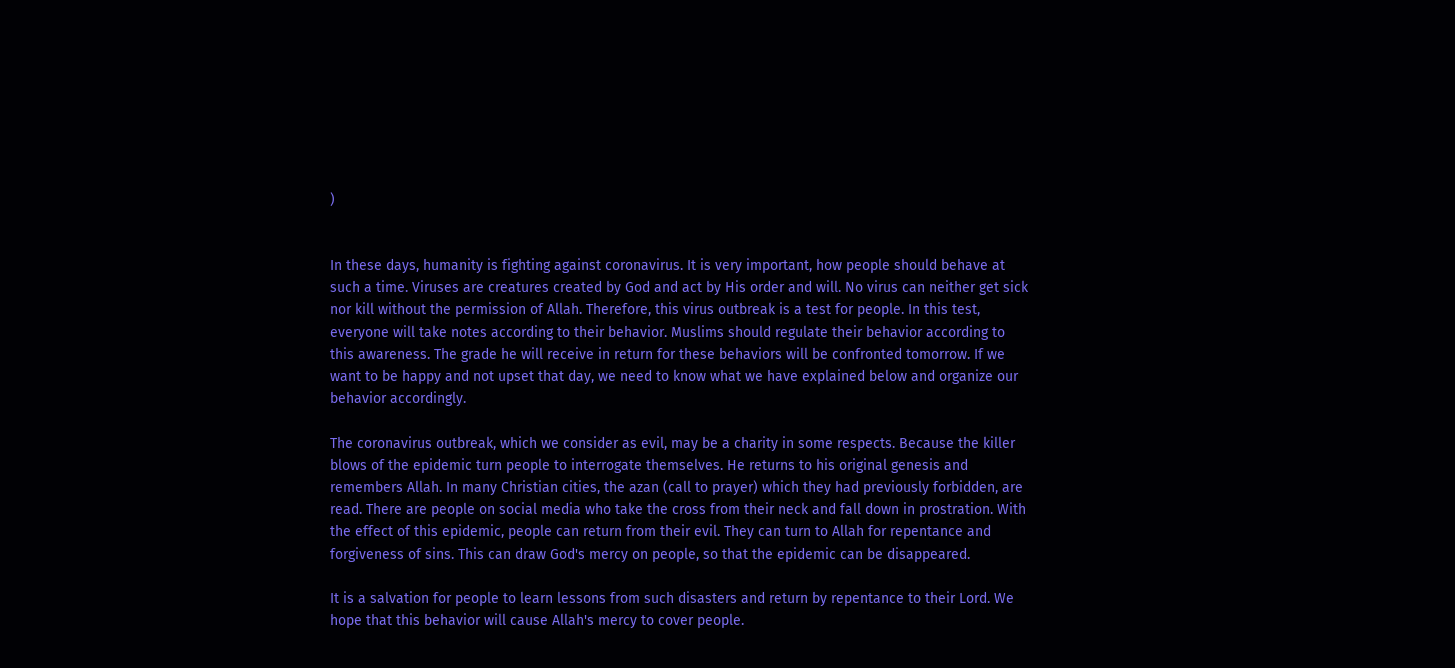)


In these days, humanity is fighting against coronavirus. It is very important, how people should behave at such a time. Viruses are creatures created by God and act by His order and will. No virus can neither get sick nor kill without the permission of Allah. Therefore, this virus outbreak is a test for people. In this test, everyone will take notes according to their behavior. Muslims should regulate their behavior according to this awareness. The grade he will receive in return for these behaviors will be confronted tomorrow. If we want to be happy and not upset that day, we need to know what we have explained below and organize our behavior accordingly.

The coronavirus outbreak, which we consider as evil, may be a charity in some respects. Because the killer blows of the epidemic turn people to interrogate themselves. He returns to his original genesis and remembers Allah. In many Christian cities, the azan (call to prayer) which they had previously forbidden, are read. There are people on social media who take the cross from their neck and fall down in prostration. With the effect of this epidemic, people can return from their evil. They can turn to Allah for repentance and forgiveness of sins. This can draw God's mercy on people, so that the epidemic can be disappeared.

It is a salvation for people to learn lessons from such disasters and return by repentance to their Lord. We hope that this behavior will cause Allah's mercy to cover people.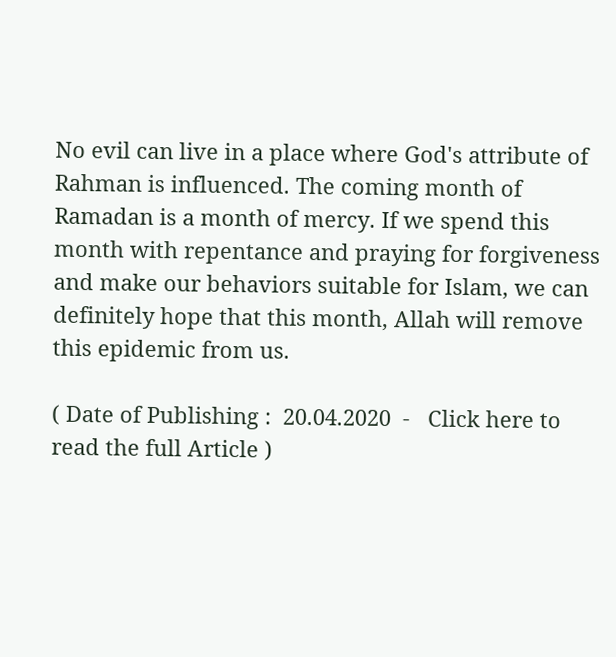No evil can live in a place where God's attribute of Rahman is influenced. The coming month of Ramadan is a month of mercy. If we spend this month with repentance and praying for forgiveness and make our behaviors suitable for Islam, we can definitely hope that this month, Allah will remove this epidemic from us.

( Date of Publishing :  20.04.2020  -   Click here to read the full Article )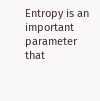Entropy is an important parameter that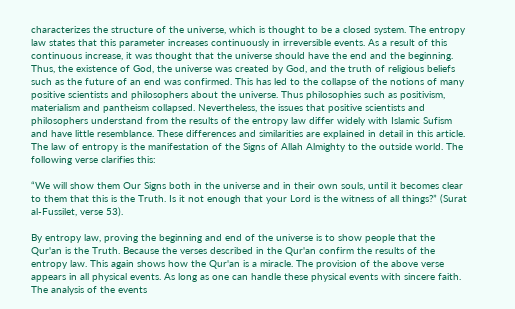characterizes the structure of the universe, which is thought to be a closed system. The entropy law states that this parameter increases continuously in irreversible events. As a result of this continuous increase, it was thought that the universe should have the end and the beginning. Thus, the existence of God, the universe was created by God, and the truth of religious beliefs such as the future of an end was confirmed. This has led to the collapse of the notions of many positive scientists and philosophers about the universe. Thus philosophies such as positivism, materialism and pantheism collapsed. Nevertheless, the issues that positive scientists and philosophers understand from the results of the entropy law differ widely with Islamic Sufism and have little resemblance. These differences and similarities are explained in detail in this article. The law of entropy is the manifestation of the Signs of Allah Almighty to the outside world. The following verse clarifies this:

“We will show them Our Signs both in the universe and in their own souls, until it becomes clear to them that this is the Truth. Is it not enough that your Lord is the witness of all things?” (Surat al-Fussilet, verse 53).

By entropy law, proving the beginning and end of the universe is to show people that the Qur'an is the Truth. Because the verses described in the Qur'an confirm the results of the entropy law. This again shows how the Qur'an is a miracle. The provision of the above verse appears in all physical events. As long as one can handle these physical events with sincere faith. The analysis of the events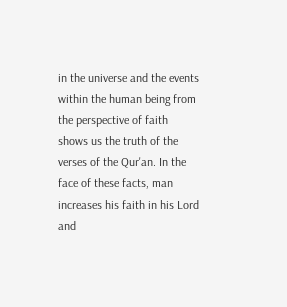in the universe and the events within the human being from the perspective of faith shows us the truth of the verses of the Qur'an. In the face of these facts, man increases his faith in his Lord and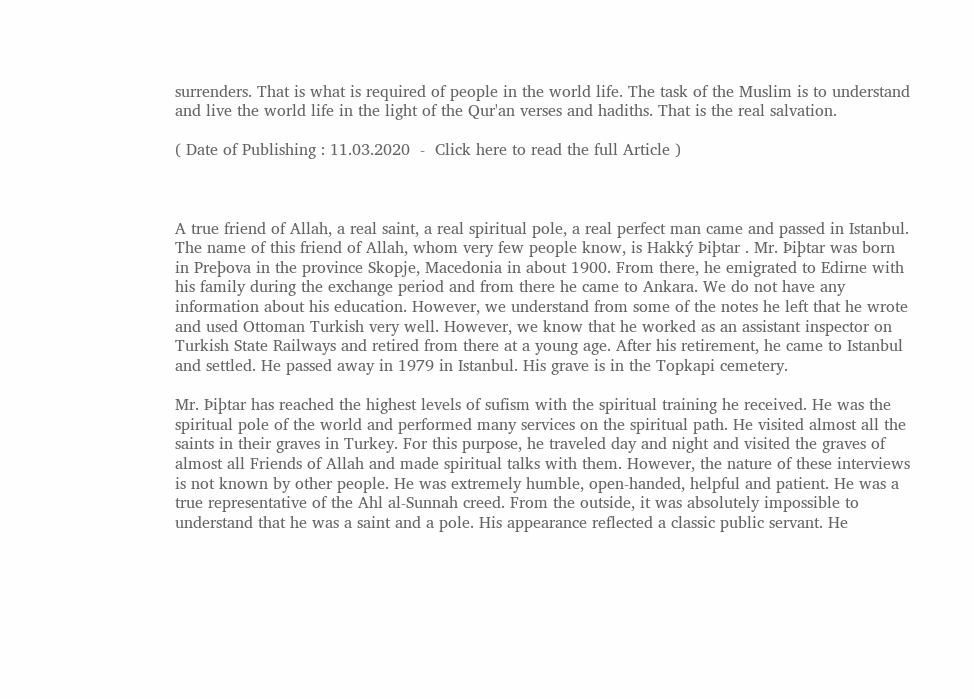surrenders. That is what is required of people in the world life. The task of the Muslim is to understand and live the world life in the light of the Qur'an verses and hadiths. That is the real salvation.

( Date of Publishing : 11.03.2020  -  Click here to read the full Article )



A true friend of Allah, a real saint, a real spiritual pole, a real perfect man came and passed in Istanbul. The name of this friend of Allah, whom very few people know, is Hakký Þiþtar . Mr. Þiþtar was born in Preþova in the province Skopje, Macedonia in about 1900. From there, he emigrated to Edirne with his family during the exchange period and from there he came to Ankara. We do not have any information about his education. However, we understand from some of the notes he left that he wrote and used Ottoman Turkish very well. However, we know that he worked as an assistant inspector on Turkish State Railways and retired from there at a young age. After his retirement, he came to Istanbul and settled. He passed away in 1979 in Istanbul. His grave is in the Topkapi cemetery.

Mr. Þiþtar has reached the highest levels of sufism with the spiritual training he received. He was the spiritual pole of the world and performed many services on the spiritual path. He visited almost all the saints in their graves in Turkey. For this purpose, he traveled day and night and visited the graves of almost all Friends of Allah and made spiritual talks with them. However, the nature of these interviews is not known by other people. He was extremely humble, open-handed, helpful and patient. He was a true representative of the Ahl al-Sunnah creed. From the outside, it was absolutely impossible to understand that he was a saint and a pole. His appearance reflected a classic public servant. He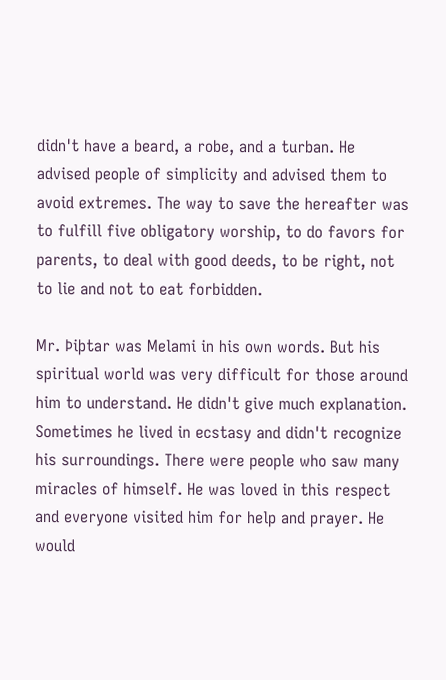didn't have a beard, a robe, and a turban. He advised people of simplicity and advised them to avoid extremes. The way to save the hereafter was to fulfill five obligatory worship, to do favors for parents, to deal with good deeds, to be right, not to lie and not to eat forbidden.

Mr. Þiþtar was Melami in his own words. But his spiritual world was very difficult for those around him to understand. He didn't give much explanation. Sometimes he lived in ecstasy and didn't recognize his surroundings. There were people who saw many miracles of himself. He was loved in this respect and everyone visited him for help and prayer. He would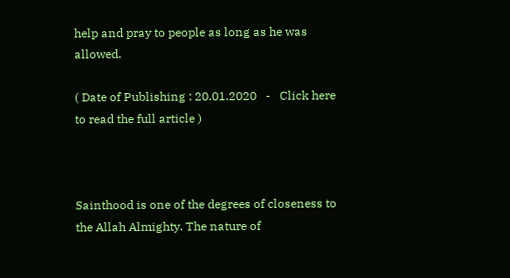help and pray to people as long as he was allowed.

( Date of Publishing : 20.01.2020   -   Click here to read the full article )



Sainthood is one of the degrees of closeness to the Allah Almighty. The nature of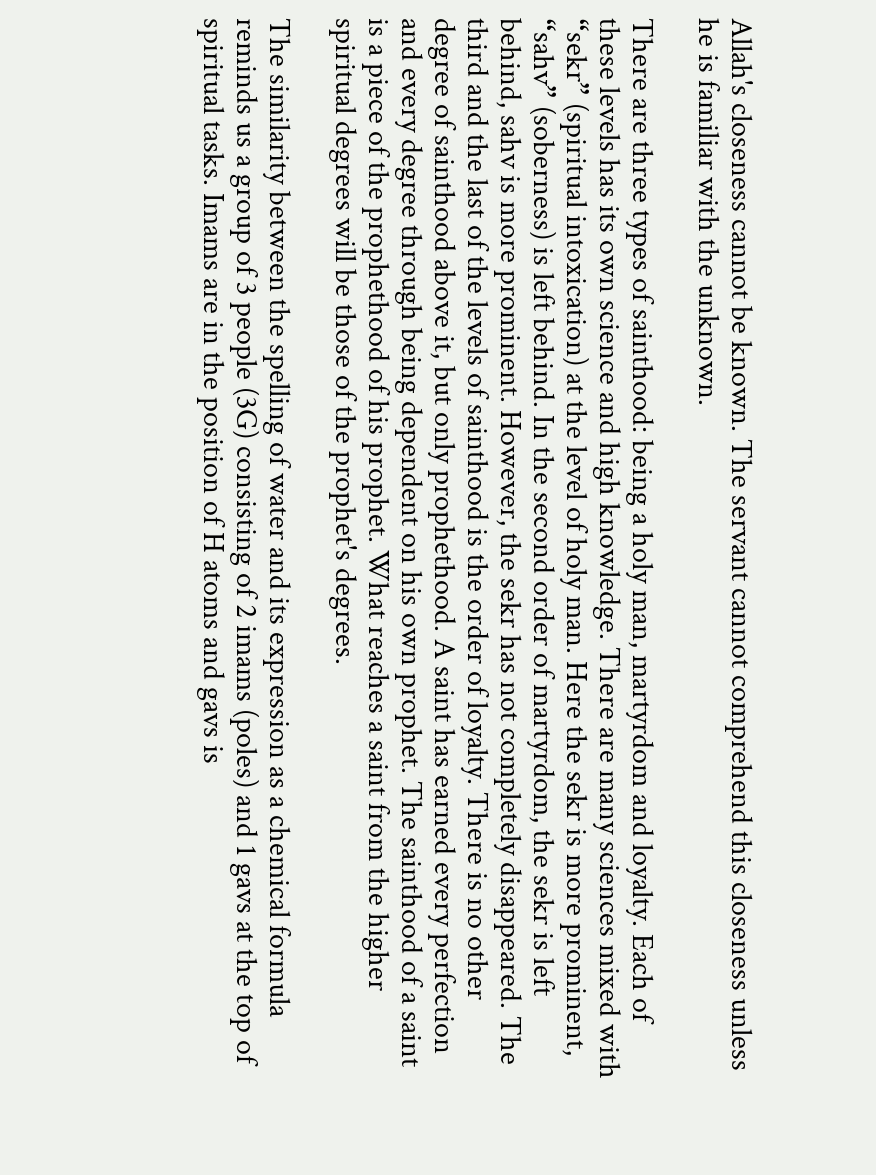Allah's closeness cannot be known. The servant cannot comprehend this closeness unless he is familiar with the unknown.

There are three types of sainthood: being a holy man, martyrdom and loyalty. Each of these levels has its own science and high knowledge. There are many sciences mixed with “sekr” (spiritual intoxication) at the level of holy man. Here the sekr is more prominent, “sahv” (soberness) is left behind. In the second order of martyrdom, the sekr is left behind, sahv is more prominent. However, the sekr has not completely disappeared. The third and the last of the levels of sainthood is the order of loyalty. There is no other degree of sainthood above it, but only prophethood. A saint has earned every perfection and every degree through being dependent on his own prophet. The sainthood of a saint is a piece of the prophethood of his prophet. What reaches a saint from the higher spiritual degrees will be those of the prophet's degrees.

The similarity between the spelling of water and its expression as a chemical formula reminds us a group of 3 people (3G) consisting of 2 imams (poles) and 1 gavs at the top of spiritual tasks. Imams are in the position of H atoms and gavs is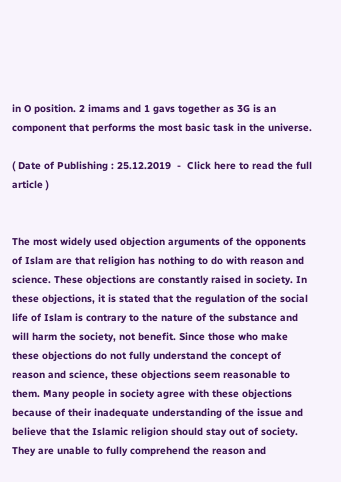in O position. 2 imams and 1 gavs together as 3G is an component that performs the most basic task in the universe.

( Date of Publishing : 25.12.2019  -  Click here to read the full article )


The most widely used objection arguments of the opponents of Islam are that religion has nothing to do with reason and science. These objections are constantly raised in society. In these objections, it is stated that the regulation of the social life of Islam is contrary to the nature of the substance and will harm the society, not benefit. Since those who make these objections do not fully understand the concept of reason and science, these objections seem reasonable to them. Many people in society agree with these objections because of their inadequate understanding of the issue and believe that the Islamic religion should stay out of society. They are unable to fully comprehend the reason and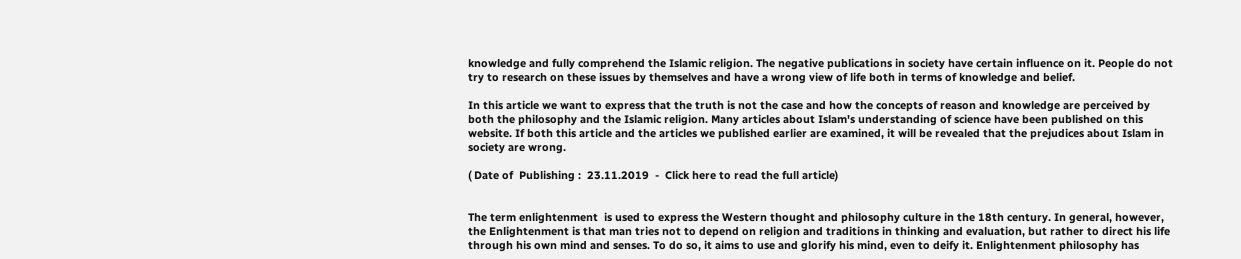knowledge and fully comprehend the Islamic religion. The negative publications in society have certain influence on it. People do not try to research on these issues by themselves and have a wrong view of life both in terms of knowledge and belief.

In this article we want to express that the truth is not the case and how the concepts of reason and knowledge are perceived by both the philosophy and the Islamic religion. Many articles about Islam's understanding of science have been published on this website. If both this article and the articles we published earlier are examined, it will be revealed that the prejudices about Islam in society are wrong.

( Date of  Publishing :  23.11.2019  -  Click here to read the full article)


The term enlightenment  is used to express the Western thought and philosophy culture in the 18th century. In general, however, the Enlightenment is that man tries not to depend on religion and traditions in thinking and evaluation, but rather to direct his life through his own mind and senses. To do so, it aims to use and glorify his mind, even to deify it. Enlightenment philosophy has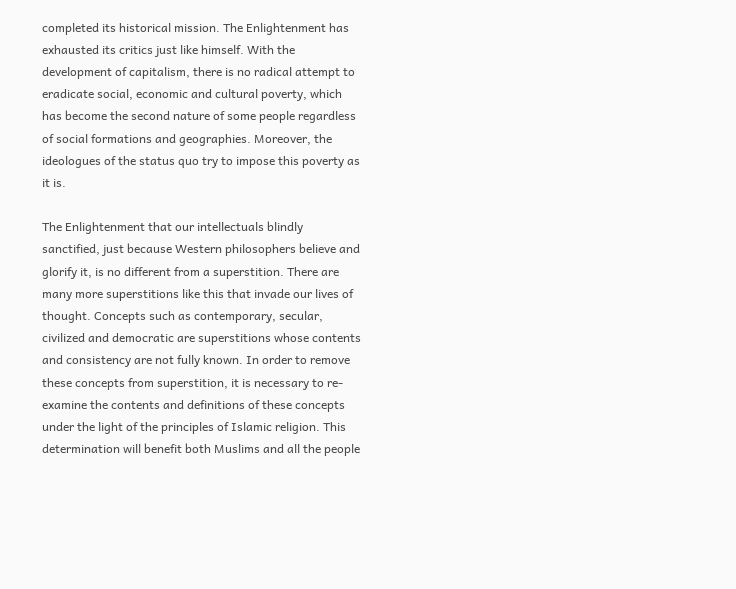completed its historical mission. The Enlightenment has exhausted its critics just like himself. With the development of capitalism, there is no radical attempt to eradicate social, economic and cultural poverty, which has become the second nature of some people regardless of social formations and geographies. Moreover, the ideologues of the status quo try to impose this poverty as it is.

The Enlightenment that our intellectuals blindly sanctified, just because Western philosophers believe and glorify it, is no different from a superstition. There are many more superstitions like this that invade our lives of thought. Concepts such as contemporary, secular, civilized and democratic are superstitions whose contents and consistency are not fully known. In order to remove these concepts from superstition, it is necessary to re-examine the contents and definitions of these concepts under the light of the principles of Islamic religion. This determination will benefit both Muslims and all the people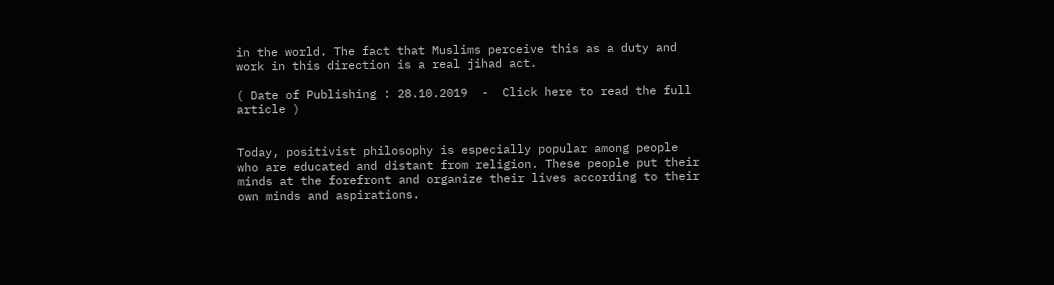in the world. The fact that Muslims perceive this as a duty and work in this direction is a real jihad act.

( Date of Publishing : 28.10.2019  -  Click here to read the full article )


Today, positivist philosophy is especially popular among people who are educated and distant from religion. These people put their minds at the forefront and organize their lives according to their own minds and aspirations.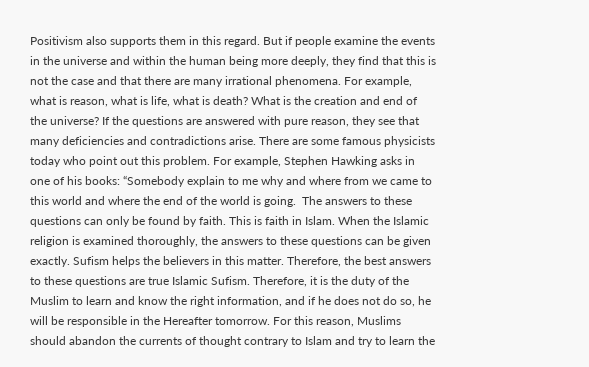Positivism also supports them in this regard. But if people examine the events in the universe and within the human being more deeply, they find that this is not the case and that there are many irrational phenomena. For example, what is reason, what is life, what is death? What is the creation and end of the universe? If the questions are answered with pure reason, they see that many deficiencies and contradictions arise. There are some famous physicists today who point out this problem. For example, Stephen Hawking asks in one of his books: “Somebody explain to me why and where from we came to this world and where the end of the world is going.  The answers to these questions can only be found by faith. This is faith in Islam. When the Islamic religion is examined thoroughly, the answers to these questions can be given exactly. Sufism helps the believers in this matter. Therefore, the best answers to these questions are true Islamic Sufism. Therefore, it is the duty of the Muslim to learn and know the right information, and if he does not do so, he will be responsible in the Hereafter tomorrow. For this reason, Muslims should abandon the currents of thought contrary to Islam and try to learn the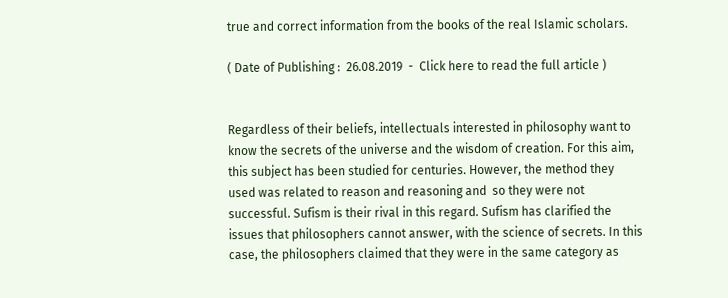true and correct information from the books of the real Islamic scholars.

( Date of Publishing :  26.08.2019  -  Click here to read the full article )


Regardless of their beliefs, intellectuals interested in philosophy want to know the secrets of the universe and the wisdom of creation. For this aim, this subject has been studied for centuries. However, the method they used was related to reason and reasoning and  so they were not successful. Sufism is their rival in this regard. Sufism has clarified the issues that philosophers cannot answer, with the science of secrets. In this case, the philosophers claimed that they were in the same category as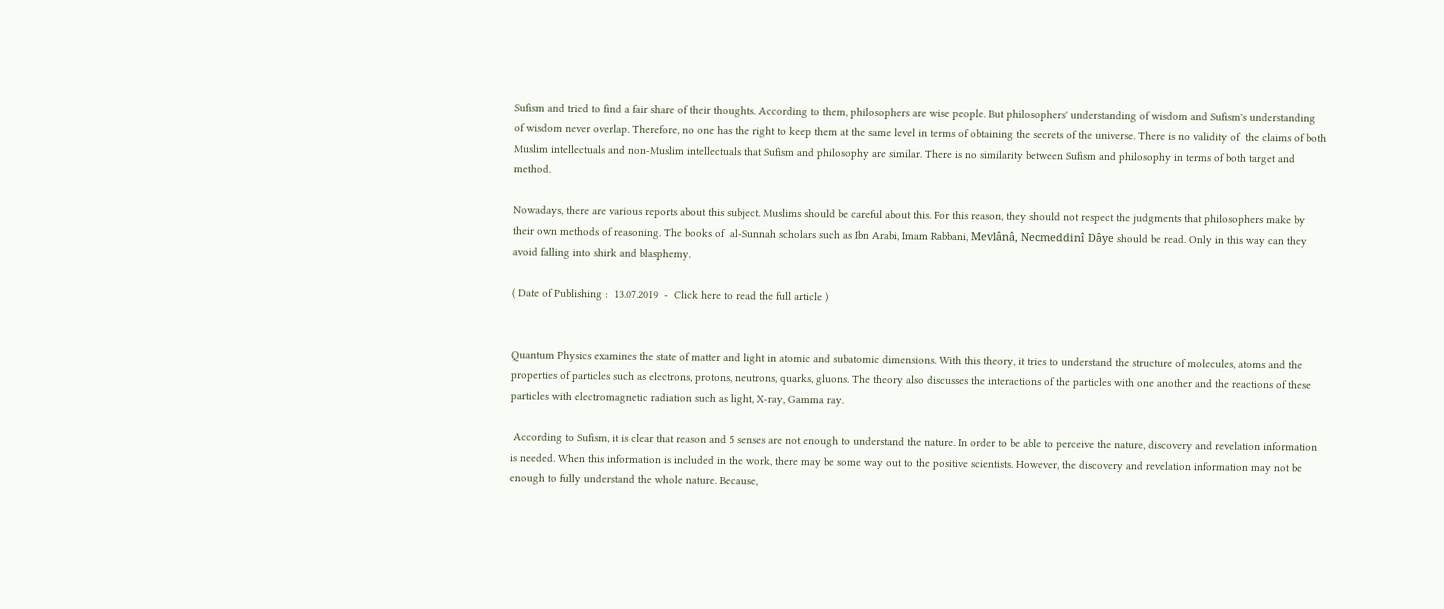Sufism and tried to find a fair share of their thoughts. According to them, philosophers are wise people. But philosophers' understanding of wisdom and Sufism's understanding of wisdom never overlap. Therefore, no one has the right to keep them at the same level in terms of obtaining the secrets of the universe. There is no validity of  the claims of both Muslim intellectuals and non-Muslim intellectuals that Sufism and philosophy are similar. There is no similarity between Sufism and philosophy in terms of both target and method.

Nowadays, there are various reports about this subject. Muslims should be careful about this. For this reason, they should not respect the judgments that philosophers make by their own methods of reasoning. The books of  al-Sunnah scholars such as Ibn Arabi, Imam Rabbani, Mevlânâ, Necmeddinî Dâye should be read. Only in this way can they avoid falling into shirk and blasphemy.

( Date of Publishing :  13.07.2019  -  Click here to read the full article )


Quantum Physics examines the state of matter and light in atomic and subatomic dimensions. With this theory, it tries to understand the structure of molecules, atoms and the properties of particles such as electrons, protons, neutrons, quarks, gluons. The theory also discusses the interactions of the particles with one another and the reactions of these particles with electromagnetic radiation such as light, X-ray, Gamma ray.

 According to Sufism, it is clear that reason and 5 senses are not enough to understand the nature. In order to be able to perceive the nature, discovery and revelation information is needed. When this information is included in the work, there may be some way out to the positive scientists. However, the discovery and revelation information may not be enough to fully understand the whole nature. Because,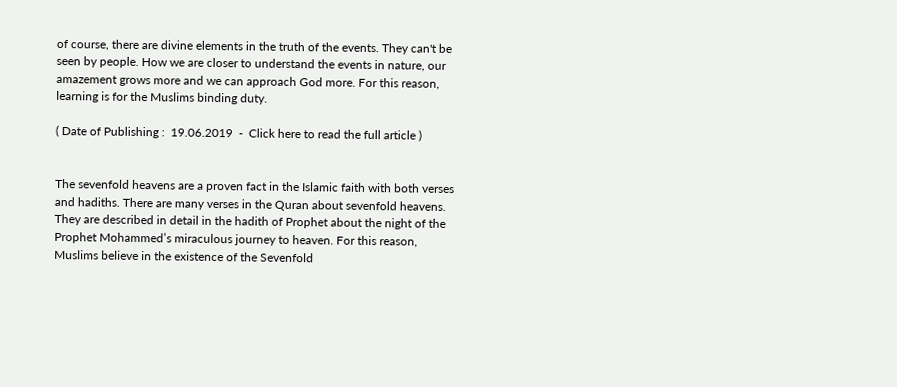of course, there are divine elements in the truth of the events. They can't be seen by people. How we are closer to understand the events in nature, our amazement grows more and we can approach God more. For this reason, learning is for the Muslims binding duty.

( Date of Publishing :  19.06.2019  -  Click here to read the full article )


The sevenfold heavens are a proven fact in the Islamic faith with both verses and hadiths. There are many verses in the Quran about sevenfold heavens. They are described in detail in the hadith of Prophet about the night of the Prophet Mohammed’s miraculous journey to heaven. For this reason, Muslims believe in the existence of the Sevenfold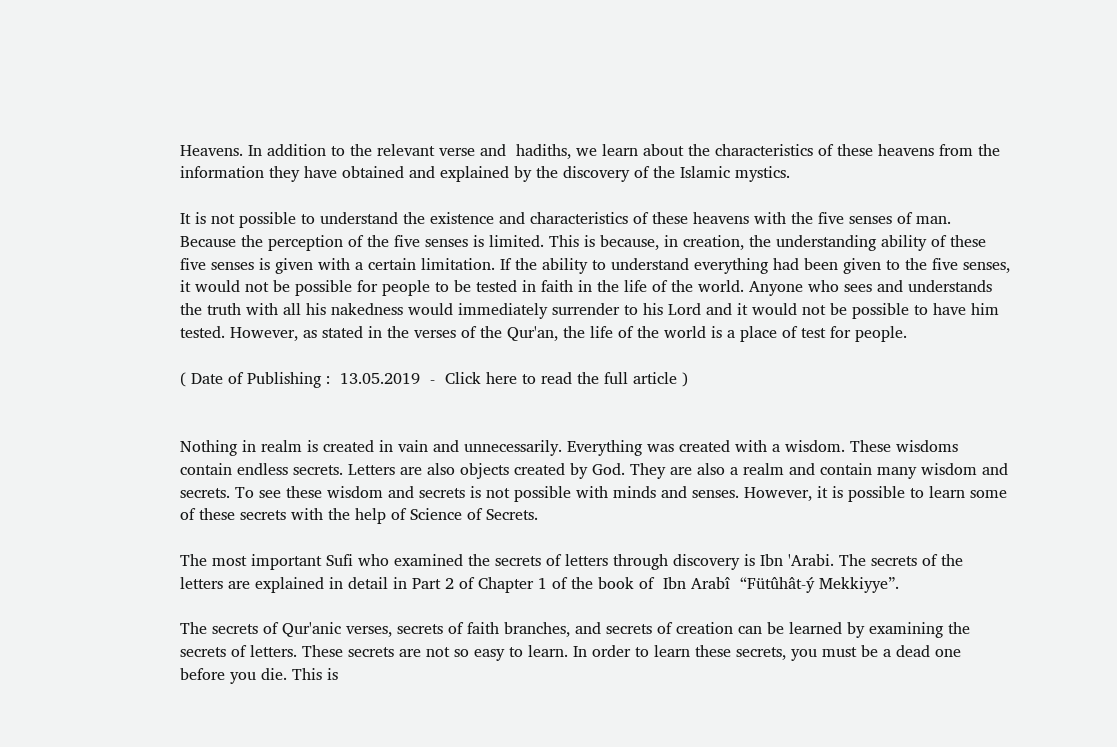Heavens. In addition to the relevant verse and  hadiths, we learn about the characteristics of these heavens from the information they have obtained and explained by the discovery of the Islamic mystics.

It is not possible to understand the existence and characteristics of these heavens with the five senses of man. Because the perception of the five senses is limited. This is because, in creation, the understanding ability of these five senses is given with a certain limitation. If the ability to understand everything had been given to the five senses, it would not be possible for people to be tested in faith in the life of the world. Anyone who sees and understands the truth with all his nakedness would immediately surrender to his Lord and it would not be possible to have him tested. However, as stated in the verses of the Qur'an, the life of the world is a place of test for people.

( Date of Publishing :  13.05.2019  -  Click here to read the full article )


Nothing in realm is created in vain and unnecessarily. Everything was created with a wisdom. These wisdoms contain endless secrets. Letters are also objects created by God. They are also a realm and contain many wisdom and secrets. To see these wisdom and secrets is not possible with minds and senses. However, it is possible to learn some of these secrets with the help of Science of Secrets.

The most important Sufi who examined the secrets of letters through discovery is Ibn 'Arabi. The secrets of the letters are explained in detail in Part 2 of Chapter 1 of the book of  Ibn Arabî  “Fütûhât-ý Mekkiyye”.

The secrets of Qur'anic verses, secrets of faith branches, and secrets of creation can be learned by examining the secrets of letters. These secrets are not so easy to learn. In order to learn these secrets, you must be a dead one before you die. This is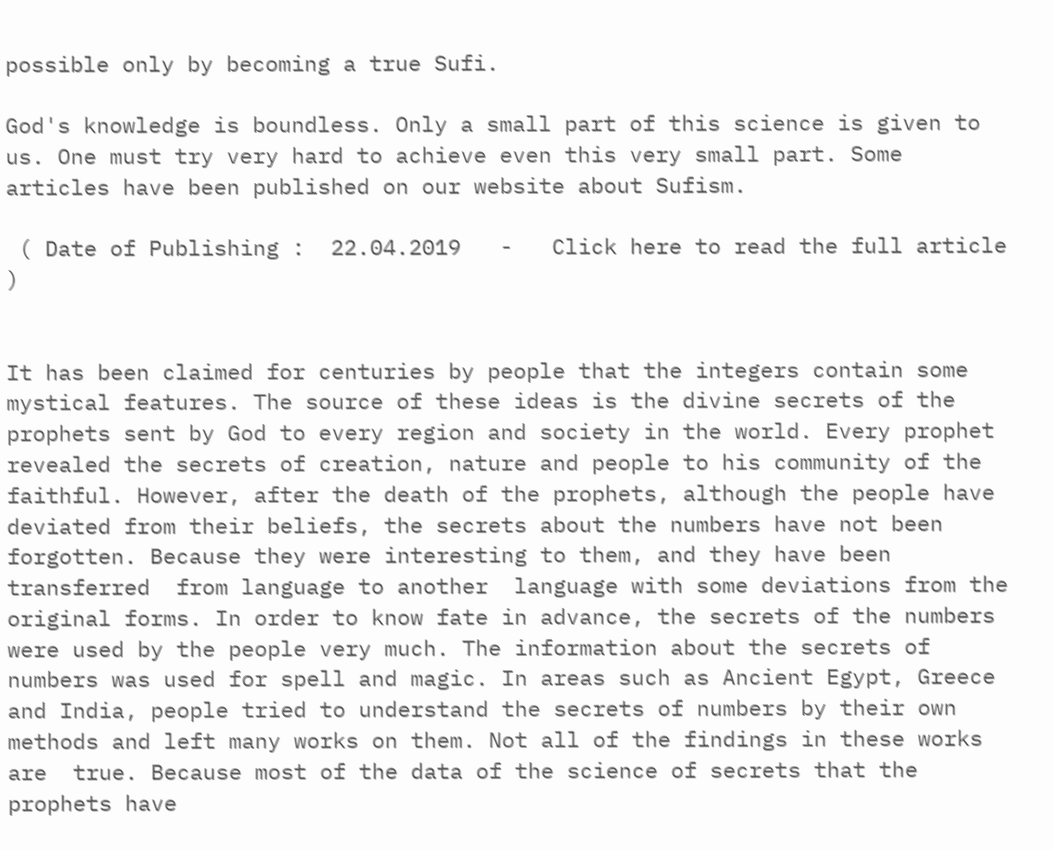possible only by becoming a true Sufi.

God's knowledge is boundless. Only a small part of this science is given to us. One must try very hard to achieve even this very small part. Some articles have been published on our website about Sufism.

 ( Date of Publishing :  22.04.2019   -   Click here to read the full article )


It has been claimed for centuries by people that the integers contain some mystical features. The source of these ideas is the divine secrets of the prophets sent by God to every region and society in the world. Every prophet revealed the secrets of creation, nature and people to his community of the faithful. However, after the death of the prophets, although the people have deviated from their beliefs, the secrets about the numbers have not been forgotten. Because they were interesting to them, and they have been transferred  from language to another  language with some deviations from the original forms. In order to know fate in advance, the secrets of the numbers were used by the people very much. The information about the secrets of numbers was used for spell and magic. In areas such as Ancient Egypt, Greece and India, people tried to understand the secrets of numbers by their own methods and left many works on them. Not all of the findings in these works are  true. Because most of the data of the science of secrets that the prophets have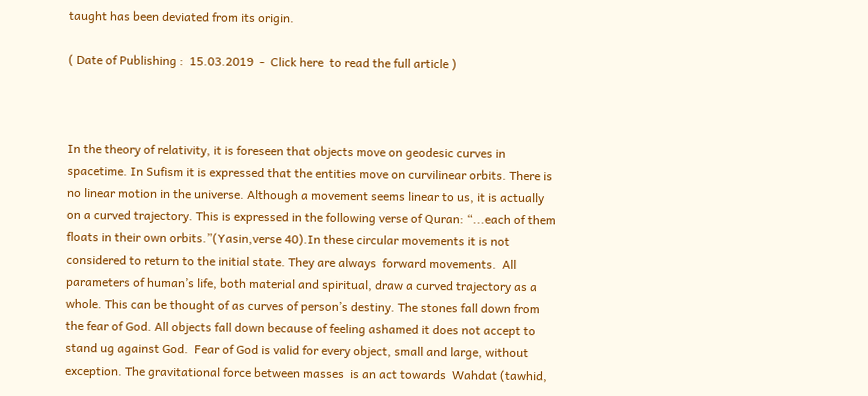taught has been deviated from its origin.

( Date of Publishing :  15.03.2019  -  Click here  to read the full article )



In the theory of relativity, it is foreseen that objects move on geodesic curves in spacetime. In Sufism it is expressed that the entities move on curvilinear orbits. There is no linear motion in the universe. Although a movement seems linear to us, it is actually on a curved trajectory. This is expressed in the following verse of Quran: “...each of them floats in their own orbits.”(Yasin,verse 40).In these circular movements it is not considered to return to the initial state. They are always  forward movements.  All parameters of human’s life, both material and spiritual, draw a curved trajectory as a whole. This can be thought of as curves of person’s destiny. The stones fall down from the fear of God. All objects fall down because of feeling ashamed it does not accept to stand ug against God.  Fear of God is valid for every object, small and large, without exception. The gravitational force between masses  is an act towards  Wahdat (tawhid,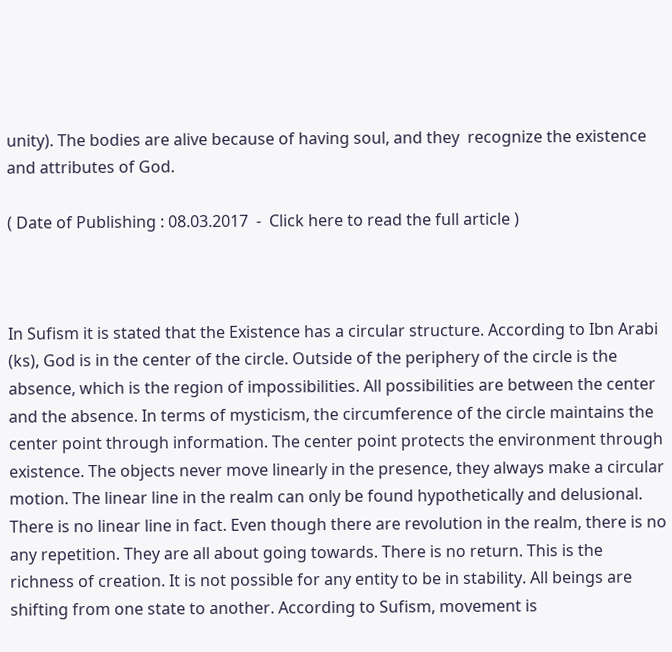unity). The bodies are alive because of having soul, and they  recognize the existence and attributes of God.

( Date of Publishing : 08.03.2017  -  Click here to read the full article )



In Sufism it is stated that the Existence has a circular structure. According to Ibn Arabi (ks), God is in the center of the circle. Outside of the periphery of the circle is the absence, which is the region of impossibilities. All possibilities are between the center and the absence. In terms of mysticism, the circumference of the circle maintains the center point through information. The center point protects the environment through existence. The objects never move linearly in the presence, they always make a circular motion. The linear line in the realm can only be found hypothetically and delusional. There is no linear line in fact. Even though there are revolution in the realm, there is no any repetition. They are all about going towards. There is no return. This is the richness of creation. It is not possible for any entity to be in stability. All beings are shifting from one state to another. According to Sufism, movement is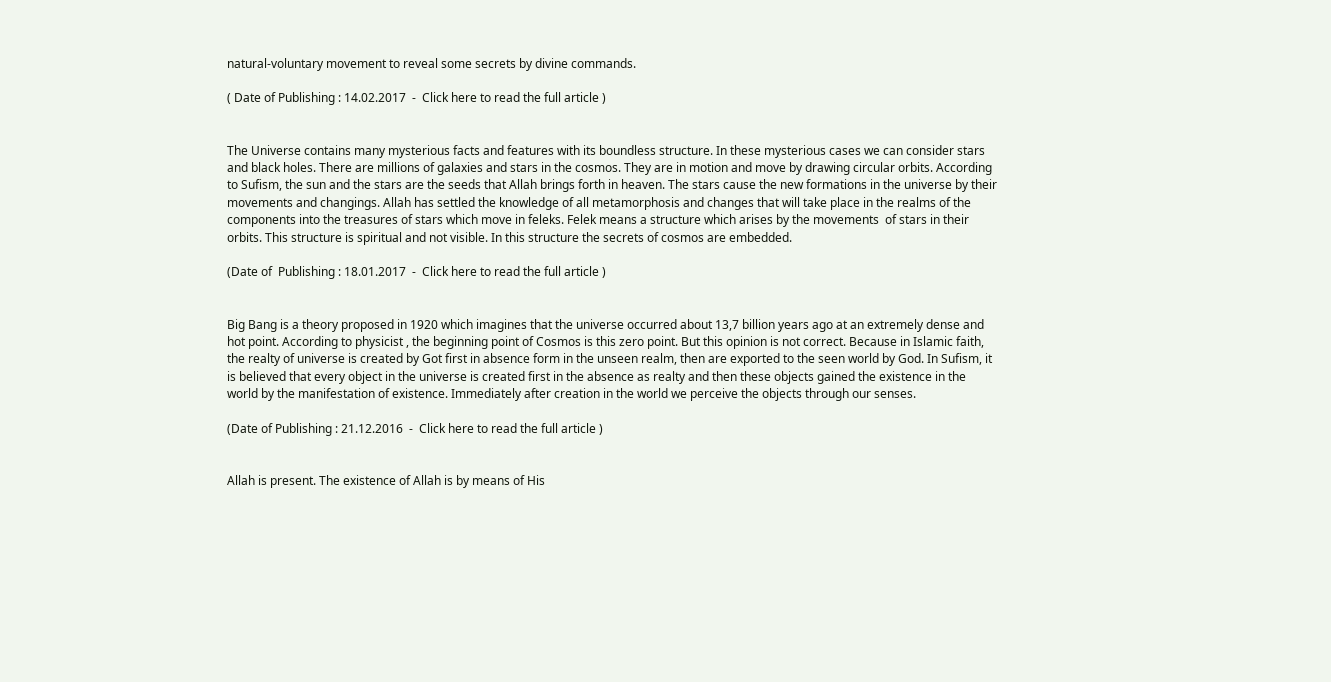natural-voluntary movement to reveal some secrets by divine commands.

( Date of Publishing : 14.02.2017  -  Click here to read the full article )


The Universe contains many mysterious facts and features with its boundless structure. In these mysterious cases we can consider stars and black holes. There are millions of galaxies and stars in the cosmos. They are in motion and move by drawing circular orbits. According to Sufism, the sun and the stars are the seeds that Allah brings forth in heaven. The stars cause the new formations in the universe by their movements and changings. Allah has settled the knowledge of all metamorphosis and changes that will take place in the realms of the components into the treasures of stars which move in feleks. Felek means a structure which arises by the movements  of stars in their orbits. This structure is spiritual and not visible. In this structure the secrets of cosmos are embedded.

(Date of  Publishing : 18.01.2017  -  Click here to read the full article )


Big Bang is a theory proposed in 1920 which imagines that the universe occurred about 13,7 billion years ago at an extremely dense and hot point. According to physicist , the beginning point of Cosmos is this zero point. But this opinion is not correct. Because in Islamic faith, the realty of universe is created by Got first in absence form in the unseen realm, then are exported to the seen world by God. In Sufism, it is believed that every object in the universe is created first in the absence as realty and then these objects gained the existence in the world by the manifestation of existence. Immediately after creation in the world we perceive the objects through our senses.

(Date of Publishing : 21.12.2016  -  Click here to read the full article )


Allah is present. The existence of Allah is by means of His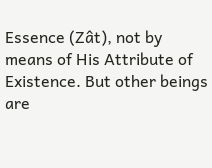Essence (Zât), not by means of His Attribute of Existence. But other beings are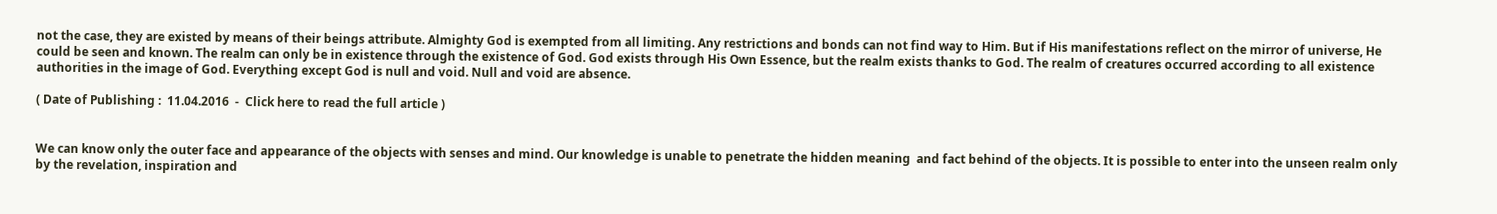not the case, they are existed by means of their beings attribute. Almighty God is exempted from all limiting. Any restrictions and bonds can not find way to Him. But if His manifestations reflect on the mirror of universe, He could be seen and known. The realm can only be in existence through the existence of God. God exists through His Own Essence, but the realm exists thanks to God. The realm of creatures occurred according to all existence authorities in the image of God. Everything except God is null and void. Null and void are absence.

( Date of Publishing :  11.04.2016  -  Click here to read the full article )


We can know only the outer face and appearance of the objects with senses and mind. Our knowledge is unable to penetrate the hidden meaning  and fact behind of the objects. It is possible to enter into the unseen realm only by the revelation, inspiration and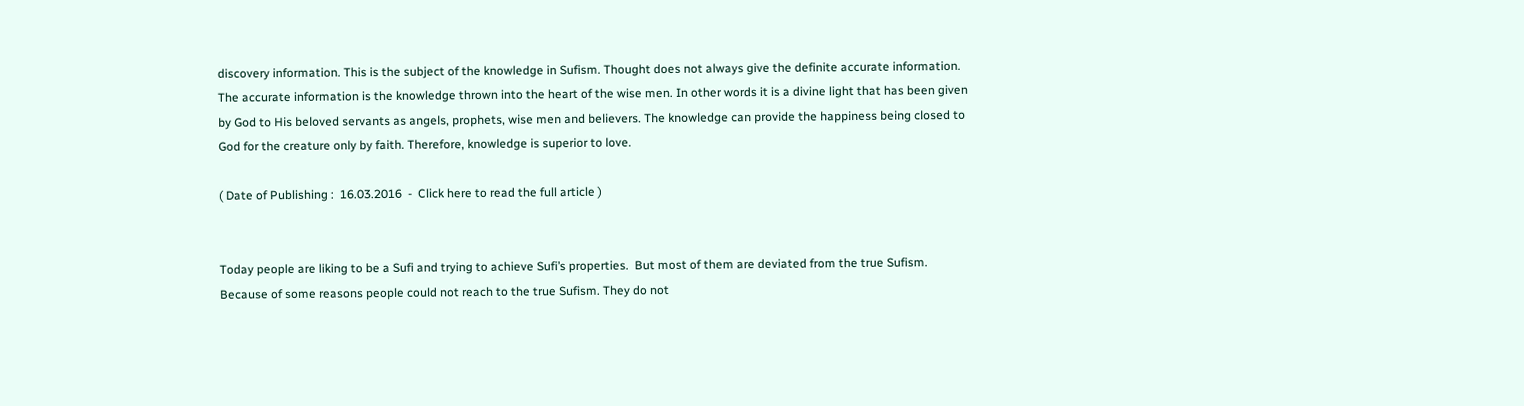discovery information. This is the subject of the knowledge in Sufism. Thought does not always give the definite accurate information. The accurate information is the knowledge thrown into the heart of the wise men. In other words it is a divine light that has been given by God to His beloved servants as angels, prophets, wise men and believers. The knowledge can provide the happiness being closed to God for the creature only by faith. Therefore, knowledge is superior to love.

( Date of Publishing :  16.03.2016  -  Click here to read the full article )


Today people are liking to be a Sufi and trying to achieve Sufi’s properties.  But most of them are deviated from the true Sufism. Because of some reasons people could not reach to the true Sufism. They do not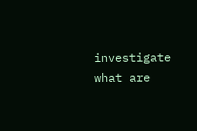investigate what are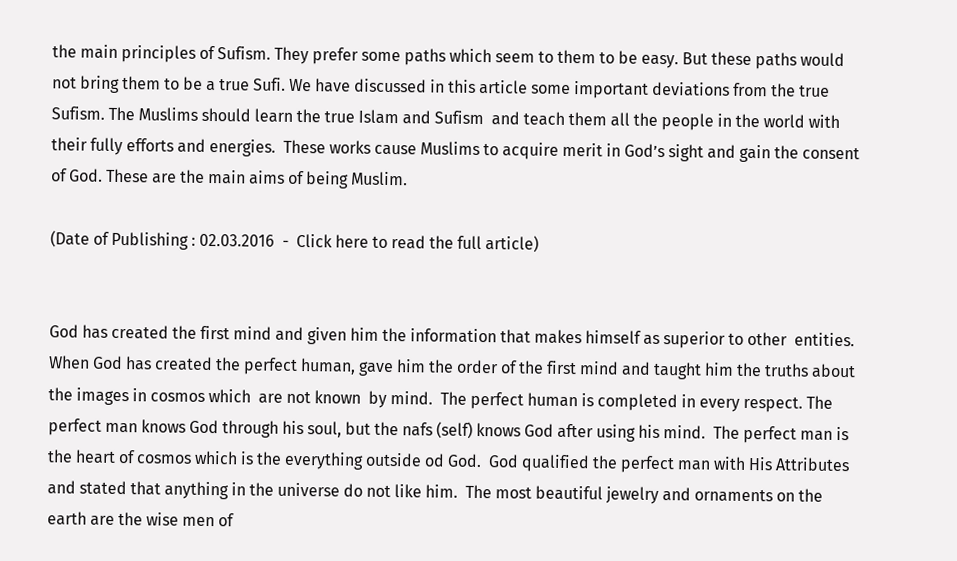the main principles of Sufism. They prefer some paths which seem to them to be easy. But these paths would not bring them to be a true Sufi. We have discussed in this article some important deviations from the true Sufism. The Muslims should learn the true Islam and Sufism  and teach them all the people in the world with their fully efforts and energies.  These works cause Muslims to acquire merit in God’s sight and gain the consent  of God. These are the main aims of being Muslim.

(Date of Publishing : 02.03.2016  -  Click here to read the full article)


God has created the first mind and given him the information that makes himself as superior to other  entities. When God has created the perfect human, gave him the order of the first mind and taught him the truths about the images in cosmos which  are not known  by mind.  The perfect human is completed in every respect. The perfect man knows God through his soul, but the nafs (self) knows God after using his mind.  The perfect man is the heart of cosmos which is the everything outside od God.  God qualified the perfect man with His Attributes and stated that anything in the universe do not like him.  The most beautiful jewelry and ornaments on the earth are the wise men of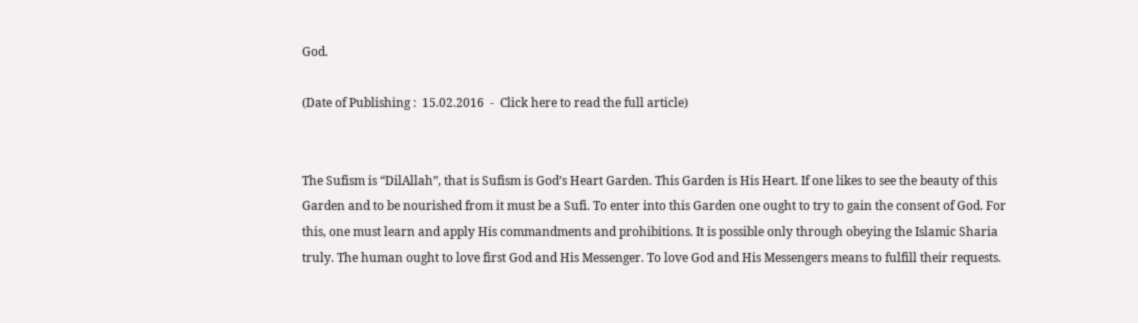God.

(Date of Publishing :  15.02.2016  -  Click here to read the full article)


The Sufism is “DilAllah”, that is Sufism is God’s Heart Garden. This Garden is His Heart. If one likes to see the beauty of this Garden and to be nourished from it must be a Sufi. To enter into this Garden one ought to try to gain the consent of God. For this, one must learn and apply His commandments and prohibitions. It is possible only through obeying the Islamic Sharia truly. The human ought to love first God and His Messenger. To love God and His Messengers means to fulfill their requests.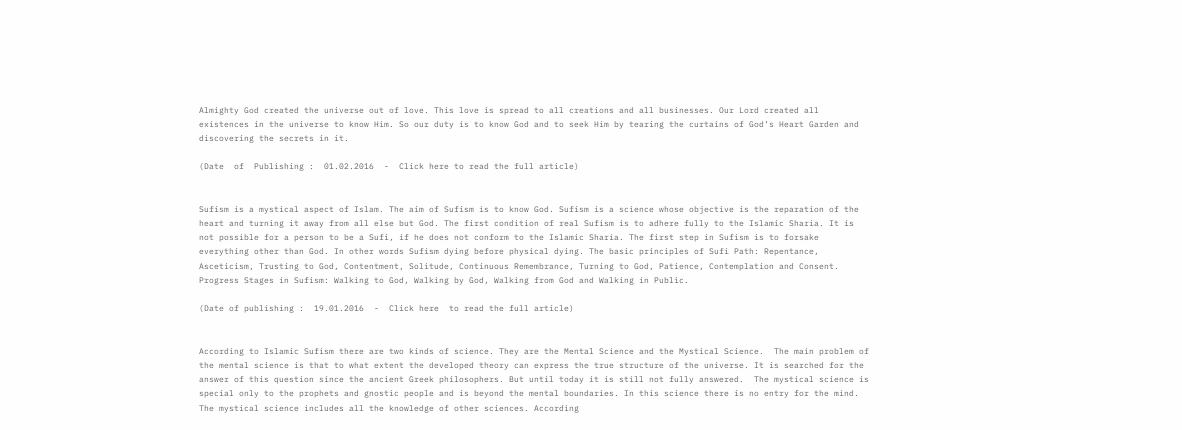Almighty God created the universe out of love. This love is spread to all creations and all businesses. Our Lord created all existences in the universe to know Him. So our duty is to know God and to seek Him by tearing the curtains of God’s Heart Garden and discovering the secrets in it.

(Date  of  Publishing :  01.02.2016  -  Click here to read the full article)


Sufism is a mystical aspect of Islam. The aim of Sufism is to know God. Sufism is a science whose objective is the reparation of the heart and turning it away from all else but God. The first condition of real Sufism is to adhere fully to the Islamic Sharia. It is not possible for a person to be a Sufi, if he does not conform to the Islamic Sharia. The first step in Sufism is to forsake everything other than God. In other words Sufism dying before physical dying. The basic principles of Sufi Path: Repentance, Asceticism, Trusting to God, Contentment, Solitude, Continuous Remembrance, Turning to God, Patience, Contemplation and Consent. Progress Stages in Sufism: Walking to God, Walking by God, Walking from God and Walking in Public.

(Date of publishing :  19.01.2016  -  Click here  to read the full article)


According to Islamic Sufism there are two kinds of science. They are the Mental Science and the Mystical Science.  The main problem of the mental science is that to what extent the developed theory can express the true structure of the universe. It is searched for the answer of this question since the ancient Greek philosophers. But until today it is still not fully answered.  The mystical science is special only to the prophets and gnostic people and is beyond the mental boundaries. In this science there is no entry for the mind.  The mystical science includes all the knowledge of other sciences. According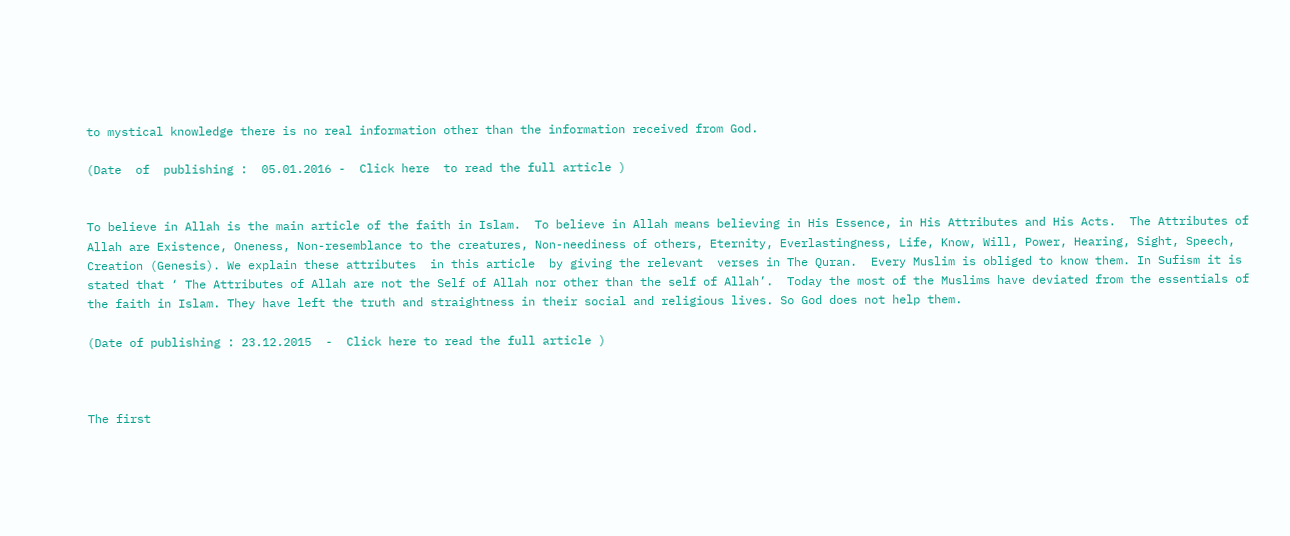to mystical knowledge there is no real information other than the information received from God.

(Date  of  publishing :  05.01.2016 -  Click here  to read the full article )


To believe in Allah is the main article of the faith in Islam.  To believe in Allah means believing in His Essence, in His Attributes and His Acts.  The Attributes of Allah are Existence, Oneness, Non-resemblance to the creatures, Non-neediness of others, Eternity, Everlastingness, Life, Know, Will, Power, Hearing, Sight, Speech, Creation (Genesis). We explain these attributes  in this article  by giving the relevant  verses in The Quran.  Every Muslim is obliged to know them. In Sufism it is stated that ‘ The Attributes of Allah are not the Self of Allah nor other than the self of Allah’.  Today the most of the Muslims have deviated from the essentials of the faith in Islam. They have left the truth and straightness in their social and religious lives. So God does not help them.

(Date of publishing : 23.12.2015  -  Click here to read the full article )



The first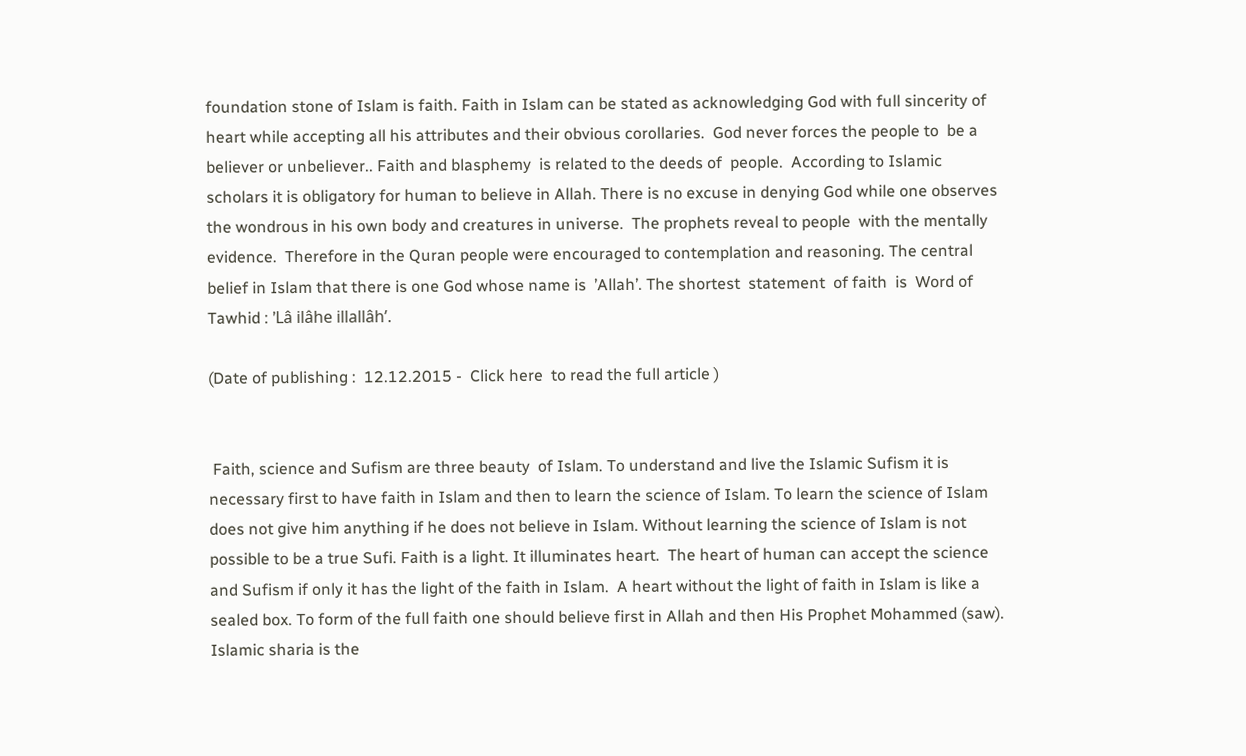foundation stone of Islam is faith. Faith in Islam can be stated as acknowledging God with full sincerity of heart while accepting all his attributes and their obvious corollaries.  God never forces the people to  be a believer or unbeliever.. Faith and blasphemy  is related to the deeds of  people.  According to Islamic scholars it is obligatory for human to believe in Allah. There is no excuse in denying God while one observes the wondrous in his own body and creatures in universe.  The prophets reveal to people  with the mentally evidence.  Therefore in the Quran people were encouraged to contemplation and reasoning. The central belief in Islam that there is one God whose name is  ’Allah’. The shortest  statement  of faith  is  Word of Tawhid : ’Lâ ilâhe illallâh’.

(Date of publishing :  12.12.2015 -  Click here  to read the full article )


 Faith, science and Sufism are three beauty  of Islam. To understand and live the Islamic Sufism it is necessary first to have faith in Islam and then to learn the science of Islam. To learn the science of Islam does not give him anything if he does not believe in Islam. Without learning the science of Islam is not possible to be a true Sufi. Faith is a light. It illuminates heart.  The heart of human can accept the science and Sufism if only it has the light of the faith in Islam.  A heart without the light of faith in Islam is like a sealed box. To form of the full faith one should believe first in Allah and then His Prophet Mohammed (saw). Islamic sharia is the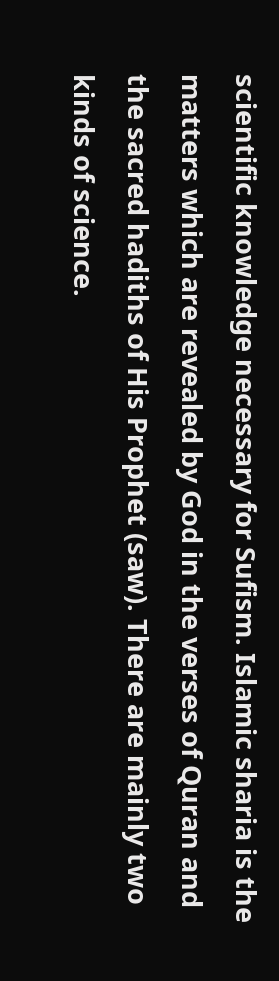scientific knowledge necessary for Sufism. Islamic sharia is the matters which are revealed by God in the verses of Quran and the sacred hadiths of His Prophet (saw). There are mainly two kinds of science.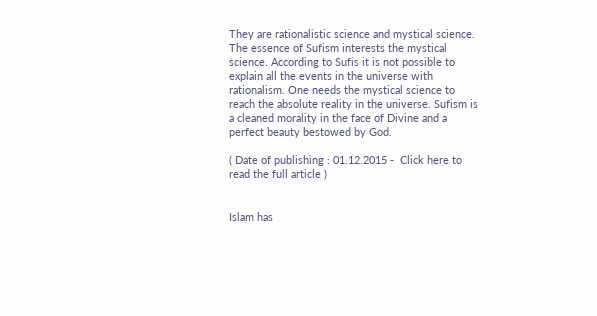They are rationalistic science and mystical science. The essence of Sufism interests the mystical science. According to Sufis it is not possible to explain all the events in the universe with rationalism. One needs the mystical science to reach the absolute reality in the universe. Sufism is a cleaned morality in the face of Divine and a perfect beauty bestowed by God.

( Date of publishing : 01.12.2015 -  Click here to read the full article )


Islam has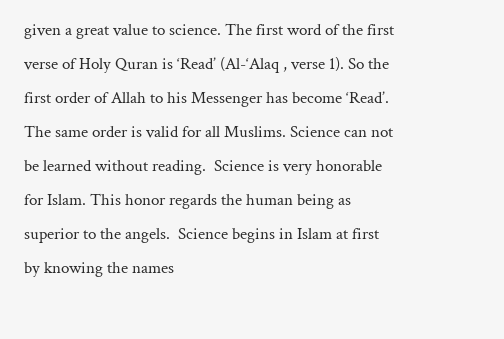given a great value to science. The first word of the first verse of Holy Quran is ‘Read’ (Al-‘Alaq , verse 1). So the first order of Allah to his Messenger has become ‘Read’. The same order is valid for all Muslims. Science can not be learned without reading.  Science is very honorable for Islam. This honor regards the human being as superior to the angels.  Science begins in Islam at first by knowing the names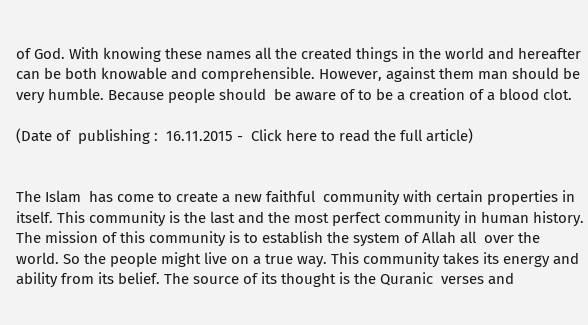of God. With knowing these names all the created things in the world and hereafter can be both knowable and comprehensible. However, against them man should be very humble. Because people should  be aware of to be a creation of a blood clot.

(Date of  publishing :  16.11.2015 -  Click here to read the full article)


The Islam  has come to create a new faithful  community with certain properties in itself. This community is the last and the most perfect community in human history. The mission of this community is to establish the system of Allah all  over the world. So the people might live on a true way. This community takes its energy and ability from its belief. The source of its thought is the Quranic  verses and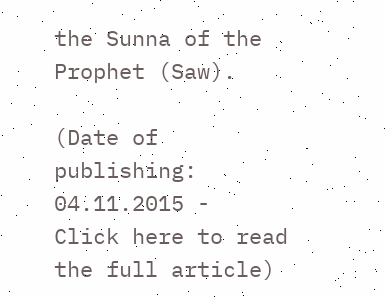the Sunna of the Prophet (Saw).

(Date of publishing:  04.11.2015 -  Click here to read the full article)